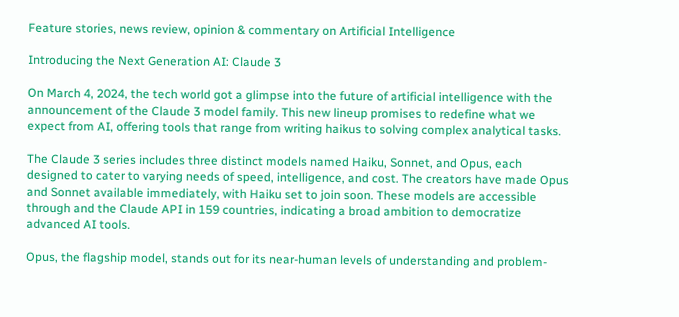Feature stories, news review, opinion & commentary on Artificial Intelligence

Introducing the Next Generation AI: Claude 3

On March 4, 2024, the tech world got a glimpse into the future of artificial intelligence with the announcement of the Claude 3 model family. This new lineup promises to redefine what we expect from AI, offering tools that range from writing haikus to solving complex analytical tasks.

The Claude 3 series includes three distinct models named Haiku, Sonnet, and Opus, each designed to cater to varying needs of speed, intelligence, and cost. The creators have made Opus and Sonnet available immediately, with Haiku set to join soon. These models are accessible through and the Claude API in 159 countries, indicating a broad ambition to democratize advanced AI tools.

Opus, the flagship model, stands out for its near-human levels of understanding and problem-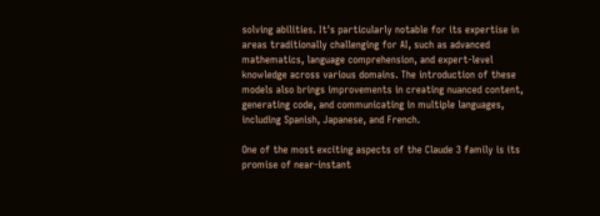solving abilities. It's particularly notable for its expertise in areas traditionally challenging for AI, such as advanced mathematics, language comprehension, and expert-level knowledge across various domains. The introduction of these models also brings improvements in creating nuanced content, generating code, and communicating in multiple languages, including Spanish, Japanese, and French.

One of the most exciting aspects of the Claude 3 family is its promise of near-instant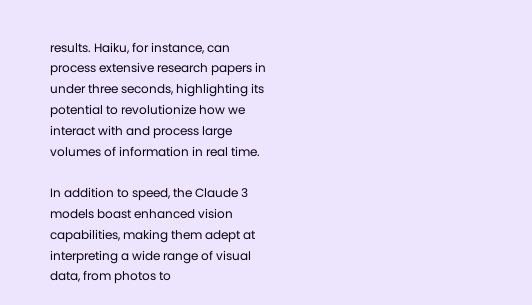results. Haiku, for instance, can process extensive research papers in under three seconds, highlighting its potential to revolutionize how we interact with and process large volumes of information in real time.

In addition to speed, the Claude 3 models boast enhanced vision capabilities, making them adept at interpreting a wide range of visual data, from photos to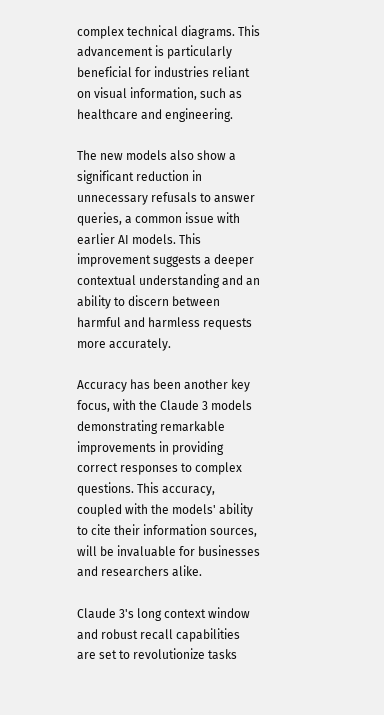complex technical diagrams. This advancement is particularly beneficial for industries reliant on visual information, such as healthcare and engineering.

The new models also show a significant reduction in unnecessary refusals to answer queries, a common issue with earlier AI models. This improvement suggests a deeper contextual understanding and an ability to discern between harmful and harmless requests more accurately.

Accuracy has been another key focus, with the Claude 3 models demonstrating remarkable improvements in providing correct responses to complex questions. This accuracy, coupled with the models' ability to cite their information sources, will be invaluable for businesses and researchers alike.

Claude 3's long context window and robust recall capabilities are set to revolutionize tasks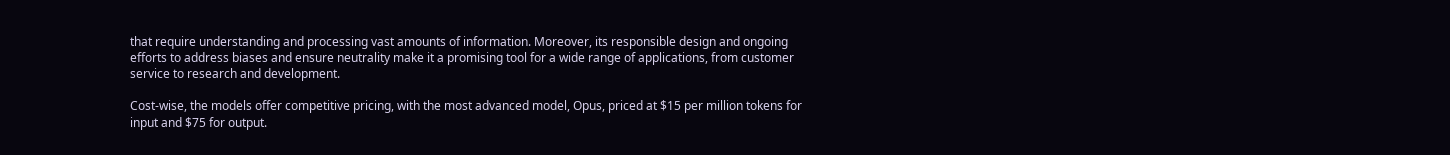that require understanding and processing vast amounts of information. Moreover, its responsible design and ongoing efforts to address biases and ensure neutrality make it a promising tool for a wide range of applications, from customer service to research and development.

Cost-wise, the models offer competitive pricing, with the most advanced model, Opus, priced at $15 per million tokens for input and $75 for output.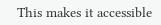This makes it accessible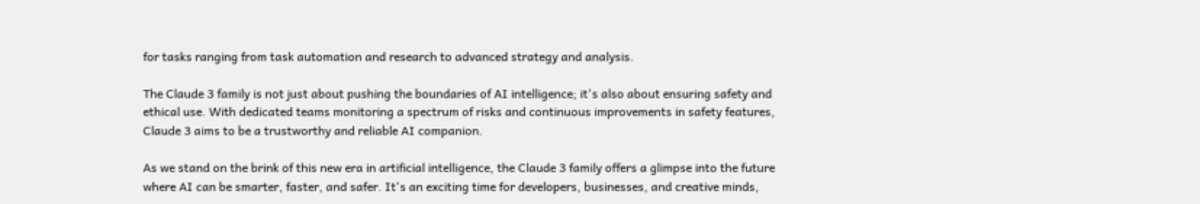for tasks ranging from task automation and research to advanced strategy and analysis.

The Claude 3 family is not just about pushing the boundaries of AI intelligence; it's also about ensuring safety and ethical use. With dedicated teams monitoring a spectrum of risks and continuous improvements in safety features, Claude 3 aims to be a trustworthy and reliable AI companion.

As we stand on the brink of this new era in artificial intelligence, the Claude 3 family offers a glimpse into the future where AI can be smarter, faster, and safer. It's an exciting time for developers, businesses, and creative minds,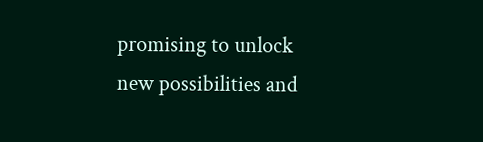promising to unlock new possibilities and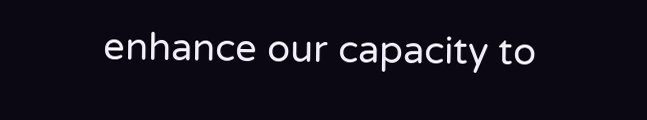enhance our capacity to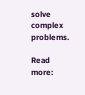solve complex problems.

Read more: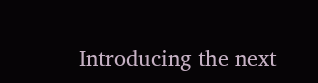Introducing the next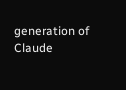generation of Claude